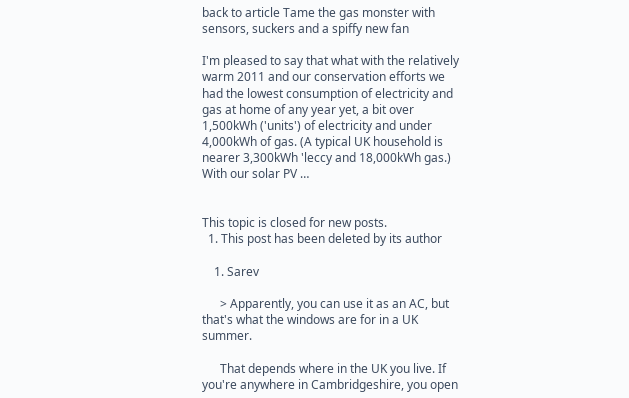back to article Tame the gas monster with sensors, suckers and a spiffy new fan

I'm pleased to say that what with the relatively warm 2011 and our conservation efforts we had the lowest consumption of electricity and gas at home of any year yet, a bit over 1,500kWh ('units') of electricity and under 4,000kWh of gas. (A typical UK household is nearer 3,300kWh 'leccy and 18,000kWh gas.) With our solar PV …


This topic is closed for new posts.
  1. This post has been deleted by its author

    1. Sarev

      > Apparently, you can use it as an AC, but that's what the windows are for in a UK summer.

      That depends where in the UK you live. If you're anywhere in Cambridgeshire, you open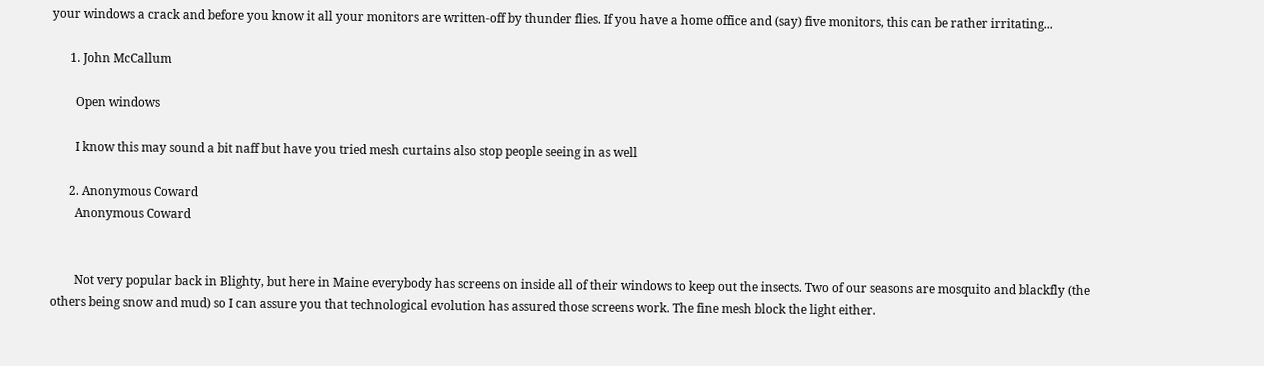your windows a crack and before you know it all your monitors are written-off by thunder flies. If you have a home office and (say) five monitors, this can be rather irritating...

      1. John McCallum

        Open windows

        I know this may sound a bit naff but have you tried mesh curtains also stop people seeing in as well

      2. Anonymous Coward
        Anonymous Coward


        Not very popular back in Blighty, but here in Maine everybody has screens on inside all of their windows to keep out the insects. Two of our seasons are mosquito and blackfly (the others being snow and mud) so I can assure you that technological evolution has assured those screens work. The fine mesh block the light either.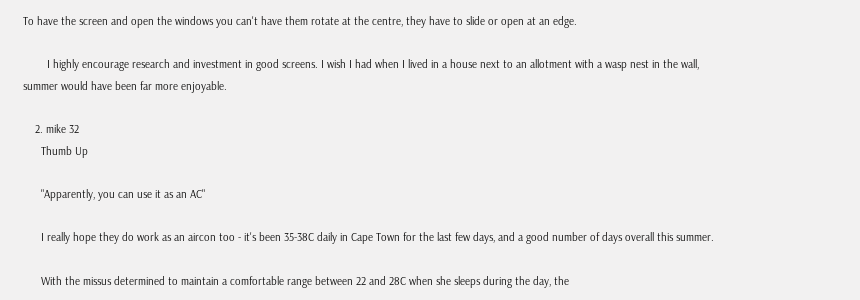To have the screen and open the windows you can't have them rotate at the centre, they have to slide or open at an edge.

        I highly encourage research and investment in good screens. I wish I had when I lived in a house next to an allotment with a wasp nest in the wall, summer would have been far more enjoyable.

    2. mike 32
      Thumb Up

      "Apparently, you can use it as an AC"

      I really hope they do work as an aircon too - it's been 35-38C daily in Cape Town for the last few days, and a good number of days overall this summer.

      With the missus determined to maintain a comfortable range between 22 and 28C when she sleeps during the day, the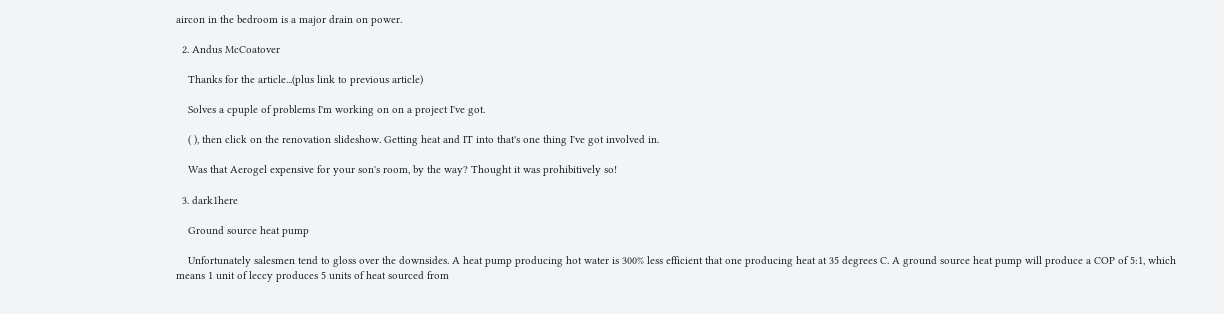aircon in the bedroom is a major drain on power.

  2. Andus McCoatover

    Thanks for the article...(plus link to previous article)

    Solves a cpuple of problems I'm working on on a project I've got.

    ( ), then click on the renovation slideshow. Getting heat and IT into that's one thing I've got involved in.

    Was that Aerogel expensive for your son's room, by the way? Thought it was prohibitively so!

  3. dark1here

    Ground source heat pump

    Unfortunately salesmen tend to gloss over the downsides. A heat pump producing hot water is 300% less efficient that one producing heat at 35 degrees C. A ground source heat pump will produce a COP of 5:1, which means 1 unit of leccy produces 5 units of heat sourced from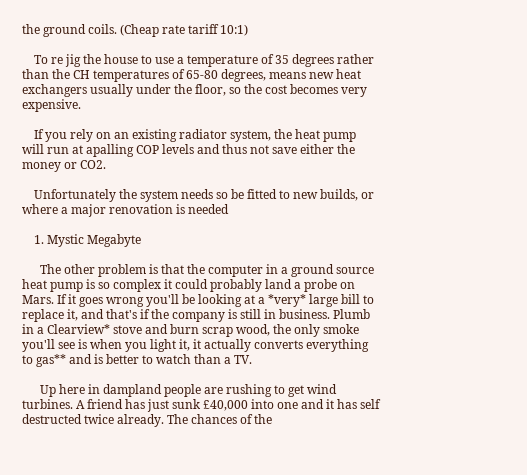the ground coils. (Cheap rate tariff 10:1)

    To re jig the house to use a temperature of 35 degrees rather than the CH temperatures of 65-80 degrees, means new heat exchangers usually under the floor, so the cost becomes very expensive.

    If you rely on an existing radiator system, the heat pump will run at apalling COP levels and thus not save either the money or CO2.

    Unfortunately the system needs so be fitted to new builds, or where a major renovation is needed

    1. Mystic Megabyte

      The other problem is that the computer in a ground source heat pump is so complex it could probably land a probe on Mars. If it goes wrong you'll be looking at a *very* large bill to replace it, and that's if the company is still in business. Plumb in a Clearview* stove and burn scrap wood, the only smoke you'll see is when you light it, it actually converts everything to gas** and is better to watch than a TV.

      Up here in dampland people are rushing to get wind turbines. A friend has just sunk £40,000 into one and it has self destructed twice already. The chances of the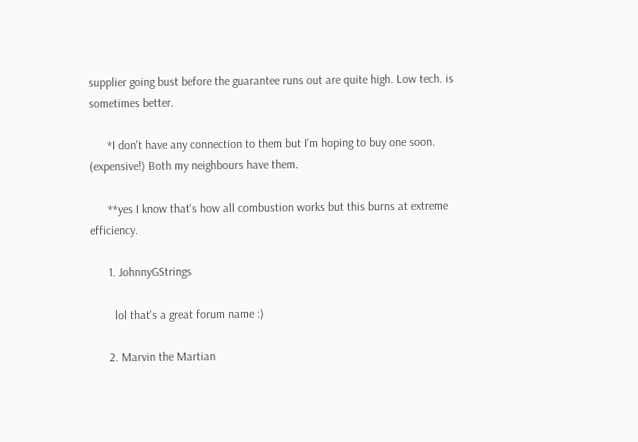supplier going bust before the guarantee runs out are quite high. Low tech. is sometimes better.

      *I don't have any connection to them but I'm hoping to buy one soon. (expensive!) Both my neighbours have them.

      **yes I know that's how all combustion works but this burns at extreme efficiency.

      1. JohnnyGStrings

        lol that's a great forum name :)

      2. Marvin the Martian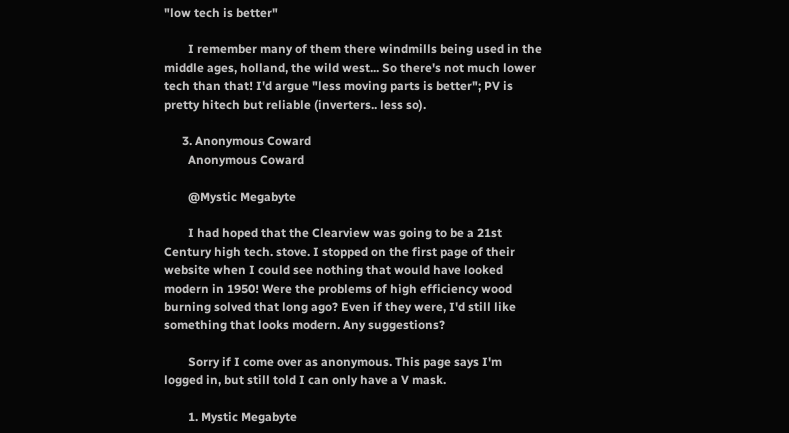"low tech is better"

        I remember many of them there windmills being used in the middle ages, holland, the wild west... So there's not much lower tech than that! I'd argue "less moving parts is better"; PV is pretty hitech but reliable (inverters.. less so).

      3. Anonymous Coward
        Anonymous Coward

        @Mystic Megabyte

        I had hoped that the Clearview was going to be a 21st Century high tech. stove. I stopped on the first page of their website when I could see nothing that would have looked modern in 1950! Were the problems of high efficiency wood burning solved that long ago? Even if they were, I'd still like something that looks modern. Any suggestions?

        Sorry if I come over as anonymous. This page says I'm logged in, but still told I can only have a V mask.

        1. Mystic Megabyte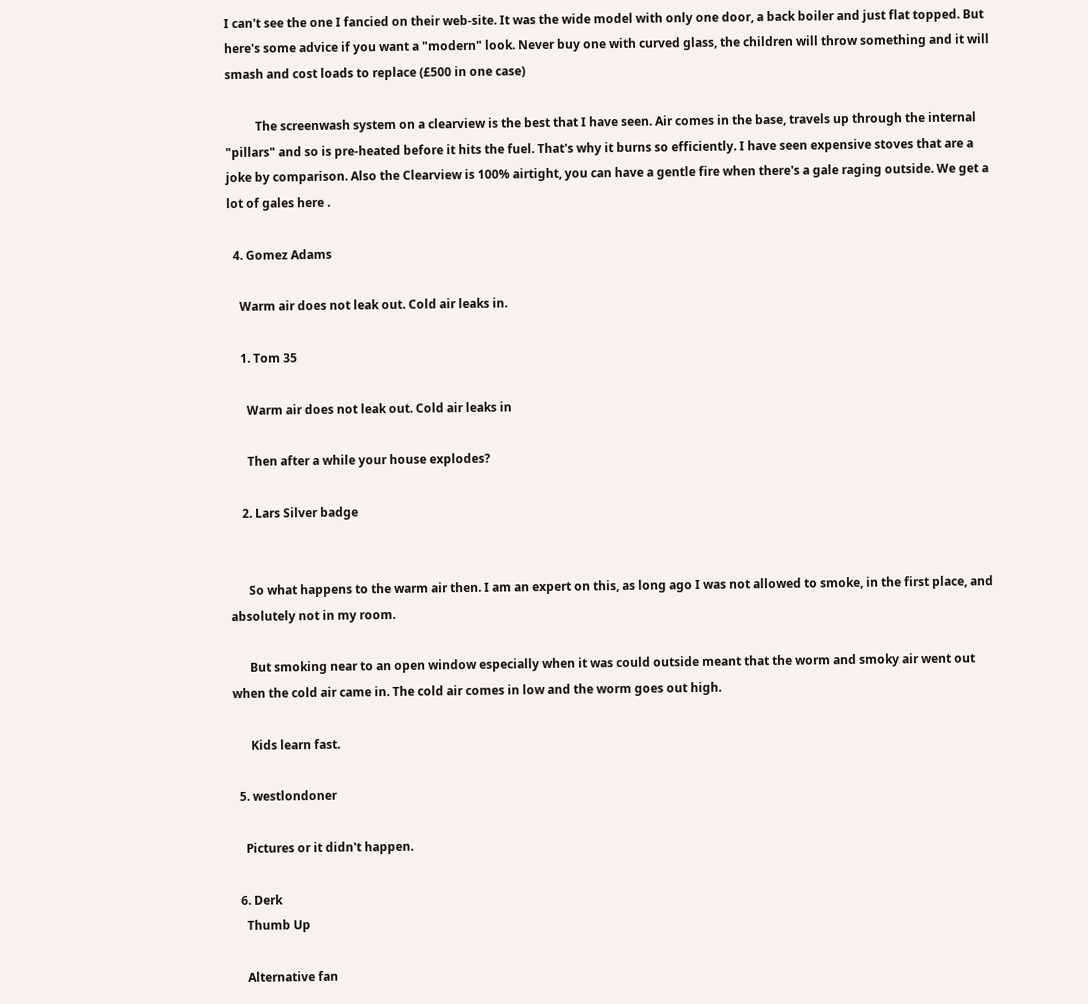I can't see the one I fancied on their web-site. It was the wide model with only one door, a back boiler and just flat topped. But here's some advice if you want a "modern" look. Never buy one with curved glass, the children will throw something and it will smash and cost loads to replace (£500 in one case)

          The screenwash system on a clearview is the best that I have seen. Air comes in the base, travels up through the internal "pillars" and so is pre-heated before it hits the fuel. That's why it burns so efficiently. I have seen expensive stoves that are a joke by comparison. Also the Clearview is 100% airtight, you can have a gentle fire when there's a gale raging outside. We get a lot of gales here .

  4. Gomez Adams

    Warm air does not leak out. Cold air leaks in.

    1. Tom 35

      Warm air does not leak out. Cold air leaks in

      Then after a while your house explodes?

    2. Lars Silver badge


      So what happens to the warm air then. I am an expert on this, as long ago I was not allowed to smoke, in the first place, and absolutely not in my room.

      But smoking near to an open window especially when it was could outside meant that the worm and smoky air went out when the cold air came in. The cold air comes in low and the worm goes out high.

      Kids learn fast.

  5. westlondoner

    Pictures or it didn't happen.

  6. Derk
    Thumb Up

    Alternative fan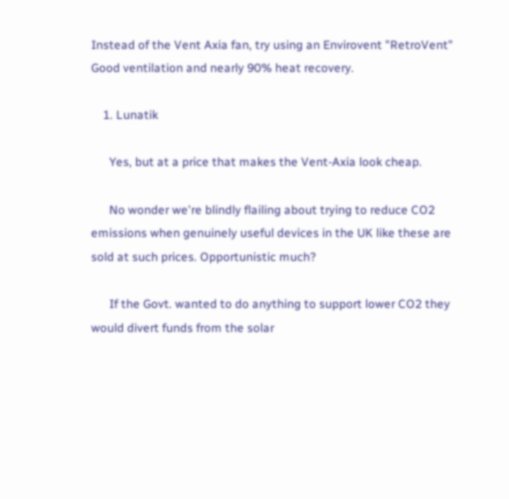Instead of the Vent Axia fan, try using an Envirovent "RetroVent" Good ventilation and nearly 90% heat recovery.

    1. Lunatik

      Yes, but at a price that makes the Vent-Axia look cheap.

      No wonder we're blindly flailing about trying to reduce CO2 emissions when genuinely useful devices in the UK like these are sold at such prices. Opportunistic much?

      If the Govt. wanted to do anything to support lower CO2 they would divert funds from the solar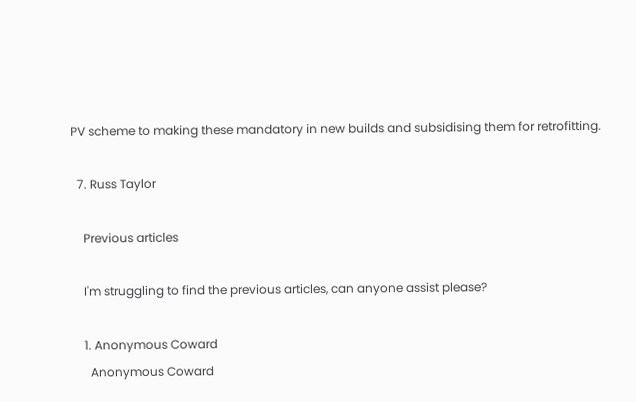PV scheme to making these mandatory in new builds and subsidising them for retrofitting.

  7. Russ Taylor

    Previous articles

    I'm struggling to find the previous articles, can anyone assist please?

    1. Anonymous Coward
      Anonymous Coward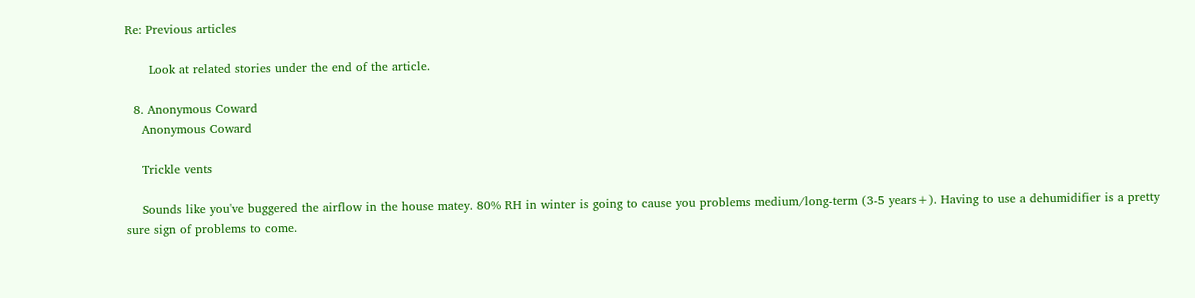Re: Previous articles

      Look at related stories under the end of the article.

  8. Anonymous Coward
    Anonymous Coward

    Trickle vents

    Sounds like you've buggered the airflow in the house matey. 80% RH in winter is going to cause you problems medium/long-term (3-5 years+). Having to use a dehumidifier is a pretty sure sign of problems to come.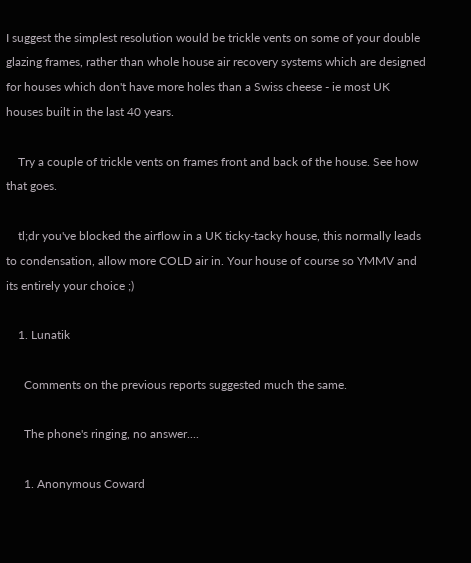I suggest the simplest resolution would be trickle vents on some of your double glazing frames, rather than whole house air recovery systems which are designed for houses which don't have more holes than a Swiss cheese - ie most UK houses built in the last 40 years.

    Try a couple of trickle vents on frames front and back of the house. See how that goes.

    tl;dr you've blocked the airflow in a UK ticky-tacky house, this normally leads to condensation, allow more COLD air in. Your house of course so YMMV and its entirely your choice ;)

    1. Lunatik

      Comments on the previous reports suggested much the same.

      The phone's ringing, no answer....

      1. Anonymous Coward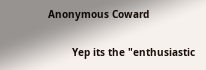Anonymous Coward

        Yep its the "enthusiastic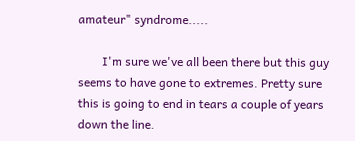amateur" syndrome.....

        I'm sure we've all been there but this guy seems to have gone to extremes. Pretty sure this is going to end in tears a couple of years down the line.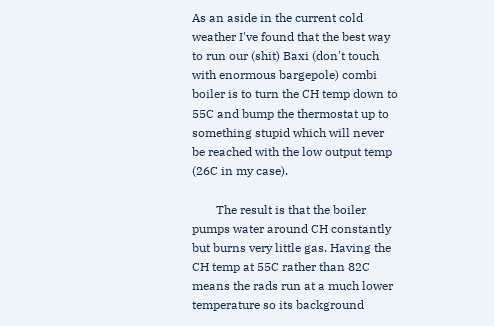As an aside in the current cold weather I've found that the best way to run our (shit) Baxi (don't touch with enormous bargepole) combi boiler is to turn the CH temp down to 55C and bump the thermostat up to something stupid which will never be reached with the low output temp (26C in my case).

        The result is that the boiler pumps water around CH constantly but burns very little gas. Having the CH temp at 55C rather than 82C means the rads run at a much lower temperature so its background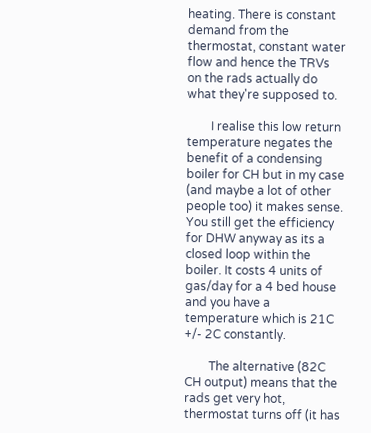heating. There is constant demand from the thermostat, constant water flow and hence the TRVs on the rads actually do what they're supposed to.

        I realise this low return temperature negates the benefit of a condensing boiler for CH but in my case (and maybe a lot of other people too) it makes sense. You still get the efficiency for DHW anyway as its a closed loop within the boiler. It costs 4 units of gas/day for a 4 bed house and you have a temperature which is 21C +/- 2C constantly.

        The alternative (82C CH output) means that the rads get very hot, thermostat turns off (it has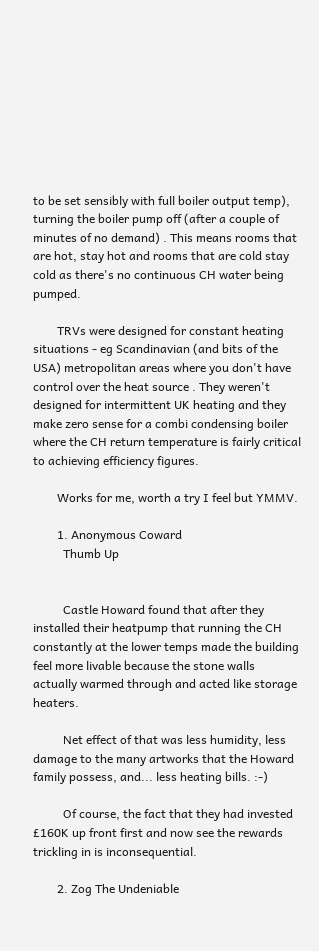to be set sensibly with full boiler output temp), turning the boiler pump off (after a couple of minutes of no demand) . This means rooms that are hot, stay hot and rooms that are cold stay cold as there's no continuous CH water being pumped.

        TRVs were designed for constant heating situations - eg Scandinavian (and bits of the USA) metropolitan areas where you don't have control over the heat source . They weren't designed for intermittent UK heating and they make zero sense for a combi condensing boiler where the CH return temperature is fairly critical to achieving efficiency figures.

        Works for me, worth a try I feel but YMMV.

        1. Anonymous Coward
          Thumb Up


          Castle Howard found that after they installed their heatpump that running the CH constantly at the lower temps made the building feel more livable because the stone walls actually warmed through and acted like storage heaters.

          Net effect of that was less humidity, less damage to the many artworks that the Howard family possess, and... less heating bills. :-)

          Of course, the fact that they had invested £160K up front first and now see the rewards trickling in is inconsequential.

        2. Zog The Undeniable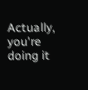Actually, you're doing it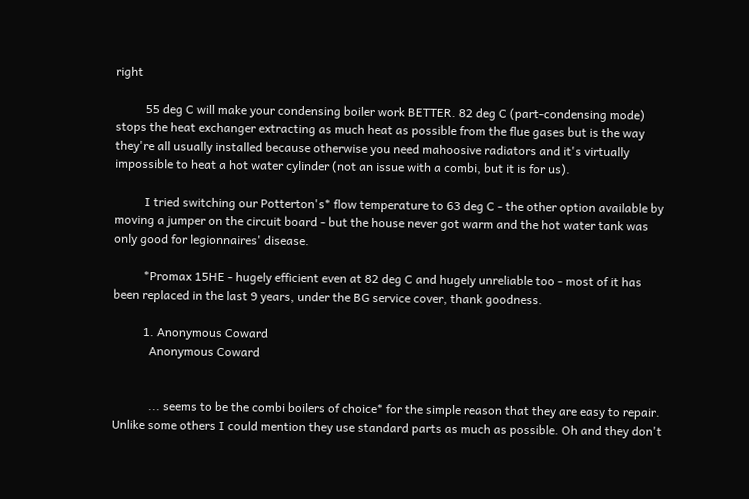right

          55 deg C will make your condensing boiler work BETTER. 82 deg C (part-condensing mode) stops the heat exchanger extracting as much heat as possible from the flue gases but is the way they're all usually installed because otherwise you need mahoosive radiators and it's virtually impossible to heat a hot water cylinder (not an issue with a combi, but it is for us).

          I tried switching our Potterton's* flow temperature to 63 deg C - the other option available by moving a jumper on the circuit board - but the house never got warm and the hot water tank was only good for legionnaires' disease.

          *Promax 15HE - hugely efficient even at 82 deg C and hugely unreliable too - most of it has been replaced in the last 9 years, under the BG service cover, thank goodness.

          1. Anonymous Coward
            Anonymous Coward


            ... seems to be the combi boilers of choice* for the simple reason that they are easy to repair. Unlike some others I could mention they use standard parts as much as possible. Oh and they don't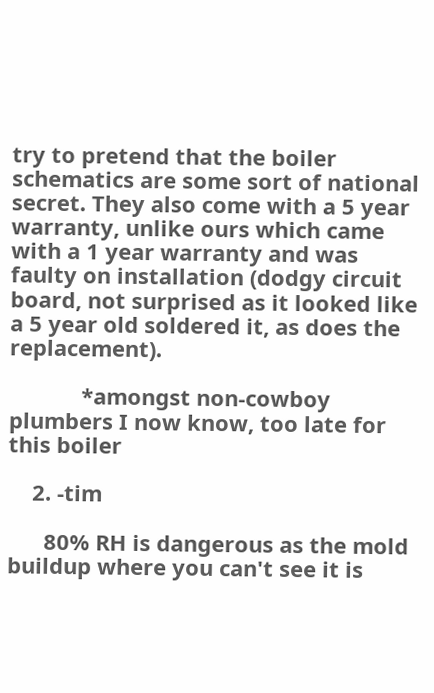try to pretend that the boiler schematics are some sort of national secret. They also come with a 5 year warranty, unlike ours which came with a 1 year warranty and was faulty on installation (dodgy circuit board, not surprised as it looked like a 5 year old soldered it, as does the replacement).

            *amongst non-cowboy plumbers I now know, too late for this boiler

    2. -tim

      80% RH is dangerous as the mold buildup where you can't see it is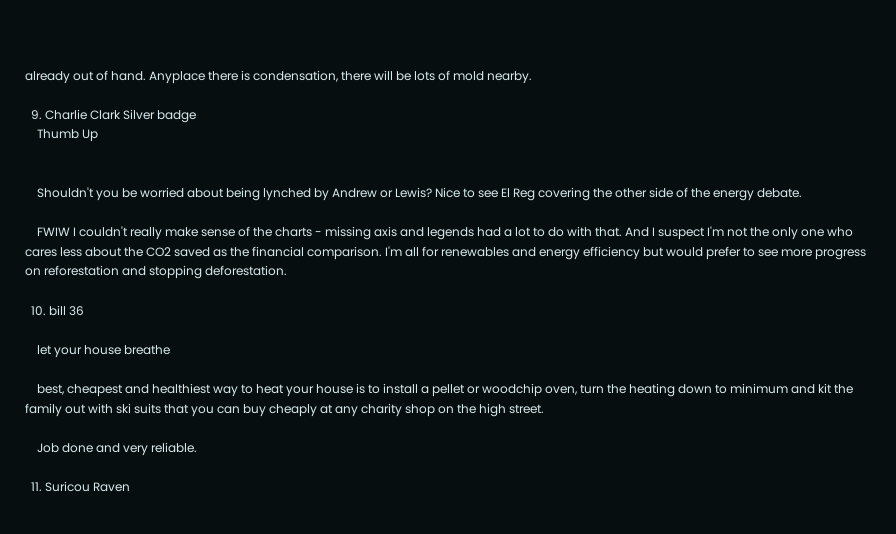already out of hand. Anyplace there is condensation, there will be lots of mold nearby.

  9. Charlie Clark Silver badge
    Thumb Up


    Shouldn't you be worried about being lynched by Andrew or Lewis? Nice to see El Reg covering the other side of the energy debate.

    FWIW I couldn't really make sense of the charts - missing axis and legends had a lot to do with that. And I suspect I'm not the only one who cares less about the CO2 saved as the financial comparison. I'm all for renewables and energy efficiency but would prefer to see more progress on reforestation and stopping deforestation.

  10. bill 36

    let your house breathe

    best, cheapest and healthiest way to heat your house is to install a pellet or woodchip oven, turn the heating down to minimum and kit the family out with ski suits that you can buy cheaply at any charity shop on the high street.

    Job done and very reliable.

  11. Suricou Raven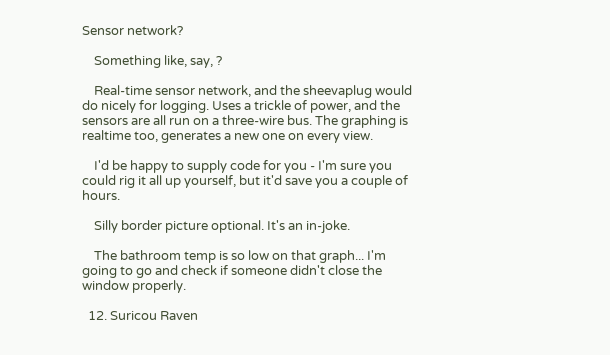Sensor network?

    Something like, say, ?

    Real-time sensor network, and the sheevaplug would do nicely for logging. Uses a trickle of power, and the sensors are all run on a three-wire bus. The graphing is realtime too, generates a new one on every view.

    I'd be happy to supply code for you - I'm sure you could rig it all up yourself, but it'd save you a couple of hours.

    Silly border picture optional. It's an in-joke.

    The bathroom temp is so low on that graph... I'm going to go and check if someone didn't close the window properly.

  12. Suricou Raven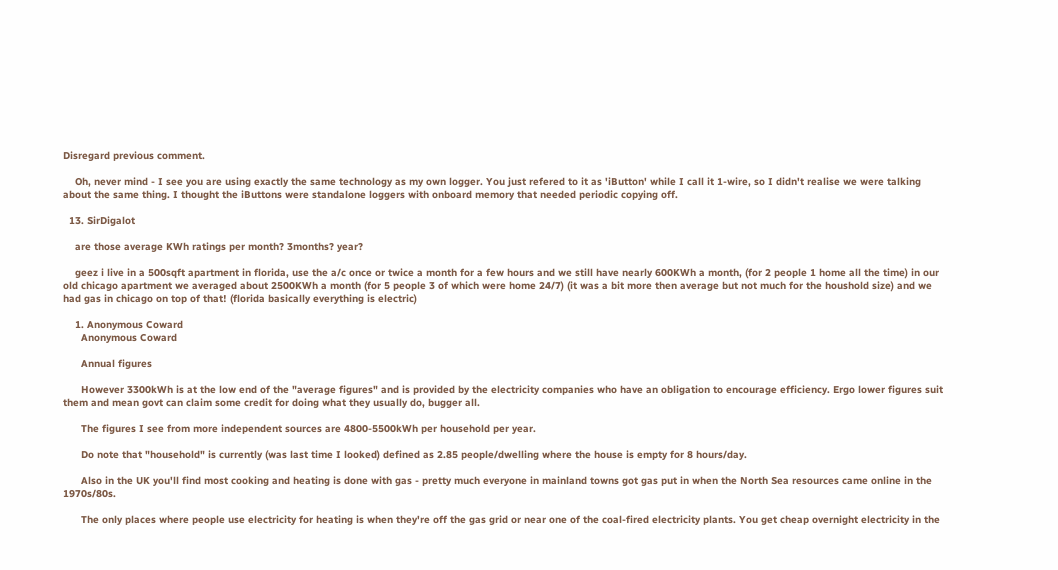Disregard previous comment.

    Oh, never mind - I see you are using exactly the same technology as my own logger. You just refered to it as 'iButton' while I call it 1-wire, so I didn't realise we were talking about the same thing. I thought the iButtons were standalone loggers with onboard memory that needed periodic copying off.

  13. SirDigalot

    are those average KWh ratings per month? 3months? year?

    geez i live in a 500sqft apartment in florida, use the a/c once or twice a month for a few hours and we still have nearly 600KWh a month, (for 2 people 1 home all the time) in our old chicago apartment we averaged about 2500KWh a month (for 5 people 3 of which were home 24/7) (it was a bit more then average but not much for the houshold size) and we had gas in chicago on top of that! (florida basically everything is electric)

    1. Anonymous Coward
      Anonymous Coward

      Annual figures

      However 3300kWh is at the low end of the "average figures" and is provided by the electricity companies who have an obligation to encourage efficiency. Ergo lower figures suit them and mean govt can claim some credit for doing what they usually do, bugger all.

      The figures I see from more independent sources are 4800-5500kWh per household per year.

      Do note that "household" is currently (was last time I looked) defined as 2.85 people/dwelling where the house is empty for 8 hours/day.

      Also in the UK you'll find most cooking and heating is done with gas - pretty much everyone in mainland towns got gas put in when the North Sea resources came online in the 1970s/80s.

      The only places where people use electricity for heating is when they're off the gas grid or near one of the coal-fired electricity plants. You get cheap overnight electricity in the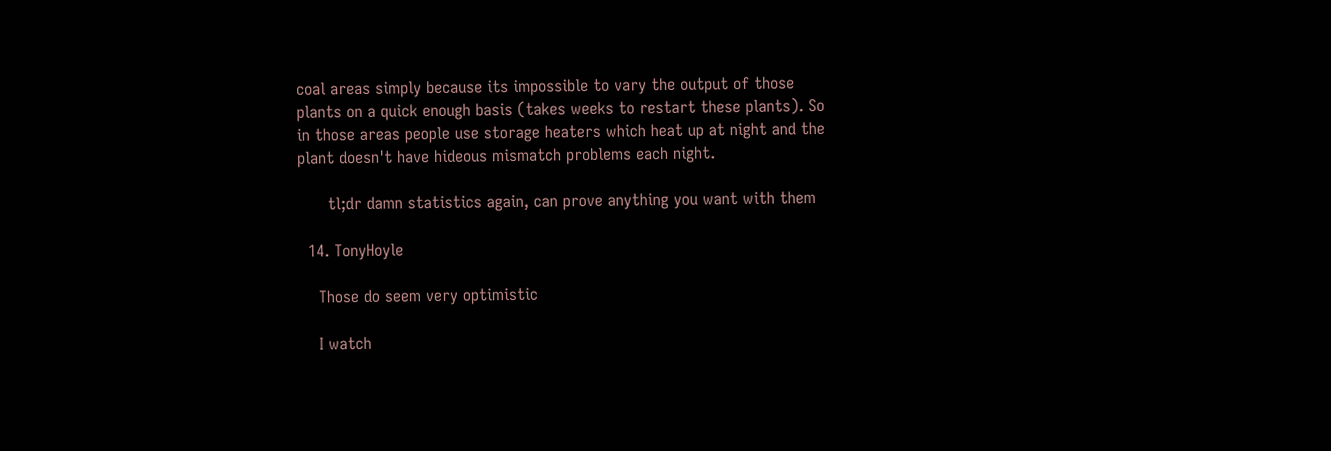coal areas simply because its impossible to vary the output of those plants on a quick enough basis (takes weeks to restart these plants). So in those areas people use storage heaters which heat up at night and the plant doesn't have hideous mismatch problems each night.

      tl;dr damn statistics again, can prove anything you want with them

  14. TonyHoyle

    Those do seem very optimistic

    I watch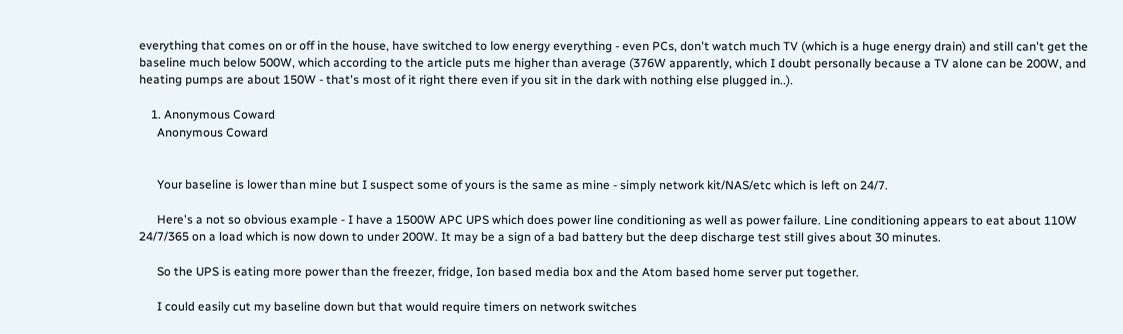everything that comes on or off in the house, have switched to low energy everything - even PCs, don't watch much TV (which is a huge energy drain) and still can't get the baseline much below 500W, which according to the article puts me higher than average (376W apparently, which I doubt personally because a TV alone can be 200W, and heating pumps are about 150W - that's most of it right there even if you sit in the dark with nothing else plugged in..).

    1. Anonymous Coward
      Anonymous Coward


      Your baseline is lower than mine but I suspect some of yours is the same as mine - simply network kit/NAS/etc which is left on 24/7.

      Here's a not so obvious example - I have a 1500W APC UPS which does power line conditioning as well as power failure. Line conditioning appears to eat about 110W 24/7/365 on a load which is now down to under 200W. It may be a sign of a bad battery but the deep discharge test still gives about 30 minutes.

      So the UPS is eating more power than the freezer, fridge, Ion based media box and the Atom based home server put together.

      I could easily cut my baseline down but that would require timers on network switches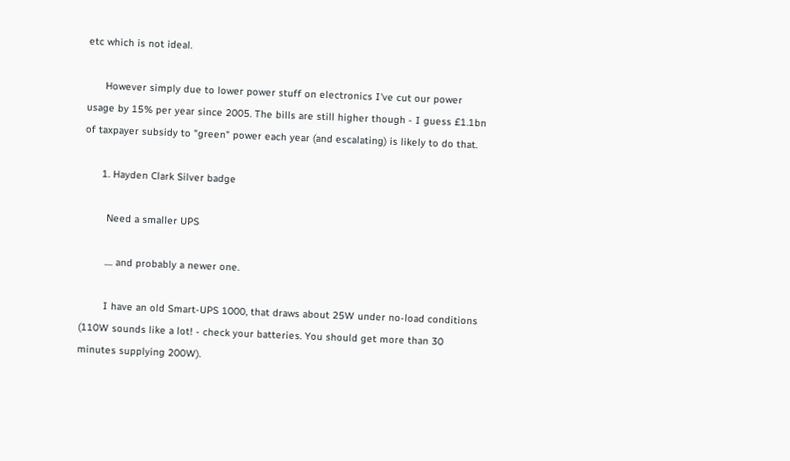etc which is not ideal.

      However simply due to lower power stuff on electronics I've cut our power usage by 15% per year since 2005. The bills are still higher though - I guess £1.1bn of taxpayer subsidy to "green" power each year (and escalating) is likely to do that.

      1. Hayden Clark Silver badge

        Need a smaller UPS

        .... and probably a newer one.

        I have an old Smart-UPS 1000, that draws about 25W under no-load conditions (110W sounds like a lot! - check your batteries. You should get more than 30 minutes supplying 200W).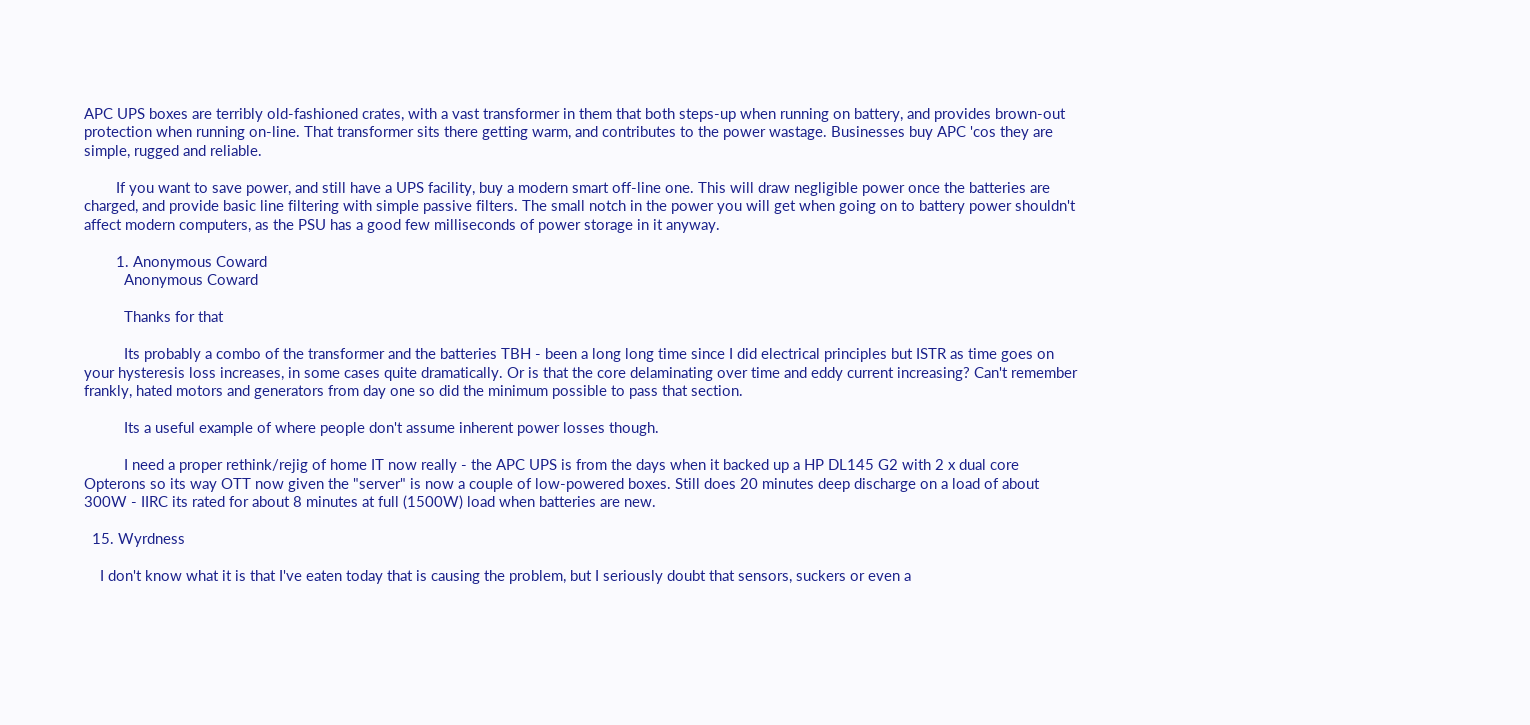APC UPS boxes are terribly old-fashioned crates, with a vast transformer in them that both steps-up when running on battery, and provides brown-out protection when running on-line. That transformer sits there getting warm, and contributes to the power wastage. Businesses buy APC 'cos they are simple, rugged and reliable.

        If you want to save power, and still have a UPS facility, buy a modern smart off-line one. This will draw negligible power once the batteries are charged, and provide basic line filtering with simple passive filters. The small notch in the power you will get when going on to battery power shouldn't affect modern computers, as the PSU has a good few milliseconds of power storage in it anyway.

        1. Anonymous Coward
          Anonymous Coward

          Thanks for that

          Its probably a combo of the transformer and the batteries TBH - been a long long time since I did electrical principles but ISTR as time goes on your hysteresis loss increases, in some cases quite dramatically. Or is that the core delaminating over time and eddy current increasing? Can't remember frankly, hated motors and generators from day one so did the minimum possible to pass that section.

          Its a useful example of where people don't assume inherent power losses though.

          I need a proper rethink/rejig of home IT now really - the APC UPS is from the days when it backed up a HP DL145 G2 with 2 x dual core Opterons so its way OTT now given the "server" is now a couple of low-powered boxes. Still does 20 minutes deep discharge on a load of about 300W - IIRC its rated for about 8 minutes at full (1500W) load when batteries are new.

  15. Wyrdness

    I don't know what it is that I've eaten today that is causing the problem, but I seriously doubt that sensors, suckers or even a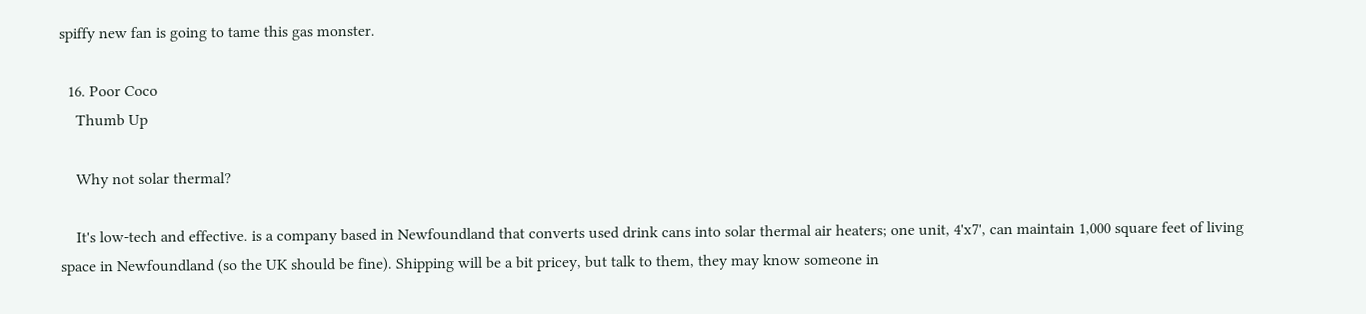spiffy new fan is going to tame this gas monster.

  16. Poor Coco
    Thumb Up

    Why not solar thermal?

    It's low-tech and effective. is a company based in Newfoundland that converts used drink cans into solar thermal air heaters; one unit, 4'x7', can maintain 1,000 square feet of living space in Newfoundland (so the UK should be fine). Shipping will be a bit pricey, but talk to them, they may know someone in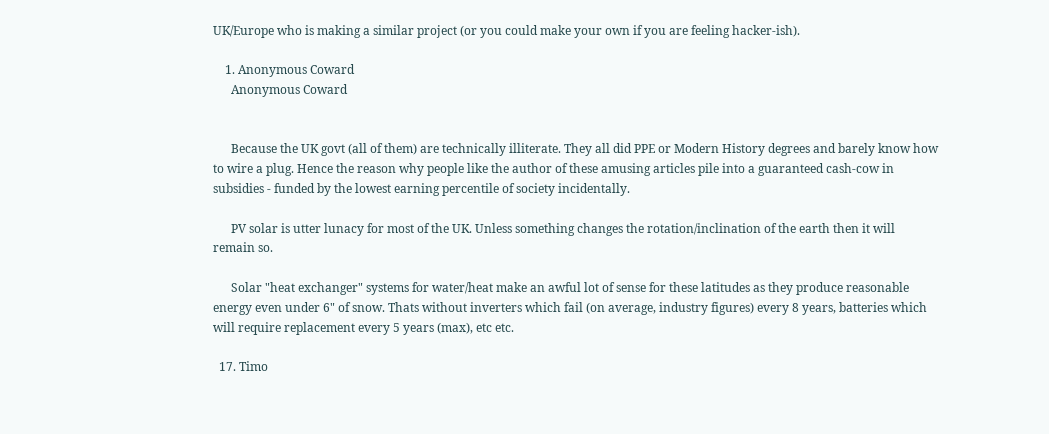UK/Europe who is making a similar project (or you could make your own if you are feeling hacker-ish).

    1. Anonymous Coward
      Anonymous Coward


      Because the UK govt (all of them) are technically illiterate. They all did PPE or Modern History degrees and barely know how to wire a plug. Hence the reason why people like the author of these amusing articles pile into a guaranteed cash-cow in subsidies - funded by the lowest earning percentile of society incidentally.

      PV solar is utter lunacy for most of the UK. Unless something changes the rotation/inclination of the earth then it will remain so.

      Solar "heat exchanger" systems for water/heat make an awful lot of sense for these latitudes as they produce reasonable energy even under 6" of snow. Thats without inverters which fail (on average, industry figures) every 8 years, batteries which will require replacement every 5 years (max), etc etc.

  17. Timo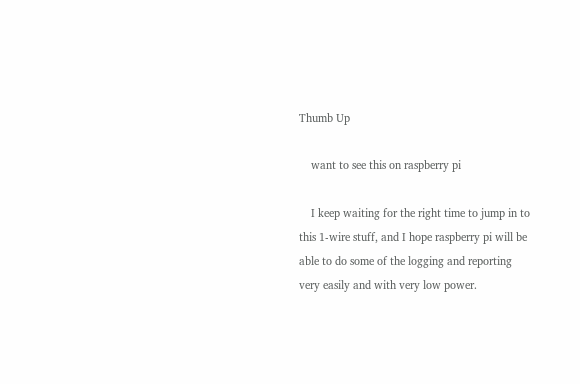Thumb Up

    want to see this on raspberry pi

    I keep waiting for the right time to jump in to this 1-wire stuff, and I hope raspberry pi will be able to do some of the logging and reporting very easily and with very low power.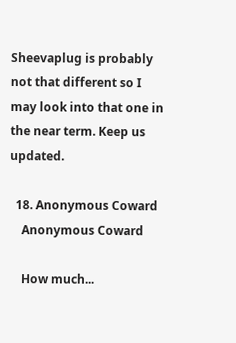Sheevaplug is probably not that different so I may look into that one in the near term. Keep us updated.

  18. Anonymous Coward
    Anonymous Coward

    How much...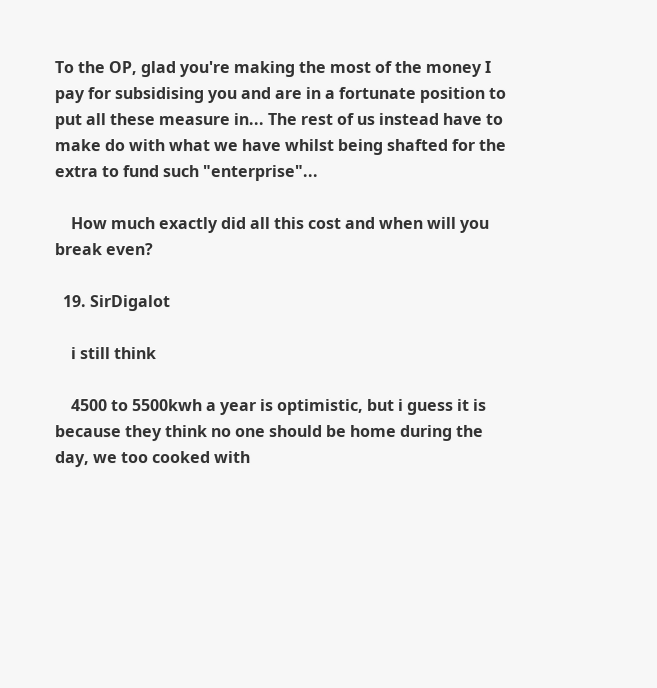To the OP, glad you're making the most of the money I pay for subsidising you and are in a fortunate position to put all these measure in... The rest of us instead have to make do with what we have whilst being shafted for the extra to fund such "enterprise"...

    How much exactly did all this cost and when will you break even?

  19. SirDigalot

    i still think

    4500 to 5500kwh a year is optimistic, but i guess it is because they think no one should be home during the day, we too cooked with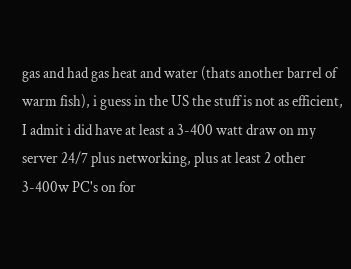gas and had gas heat and water (thats another barrel of warm fish), i guess in the US the stuff is not as efficient, I admit i did have at least a 3-400 watt draw on my server 24/7 plus networking, plus at least 2 other 3-400w PC's on for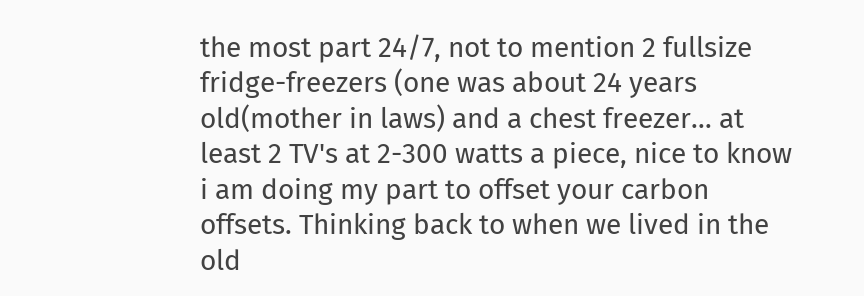the most part 24/7, not to mention 2 fullsize fridge-freezers (one was about 24 years old(mother in laws) and a chest freezer... at least 2 TV's at 2-300 watts a piece, nice to know i am doing my part to offset your carbon offsets. Thinking back to when we lived in the old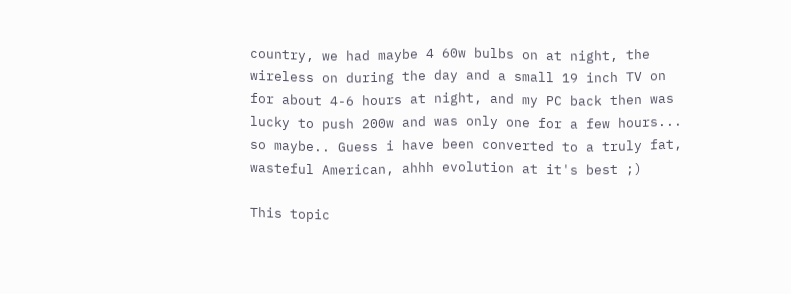country, we had maybe 4 60w bulbs on at night, the wireless on during the day and a small 19 inch TV on for about 4-6 hours at night, and my PC back then was lucky to push 200w and was only one for a few hours... so maybe.. Guess i have been converted to a truly fat, wasteful American, ahhh evolution at it's best ;)

This topic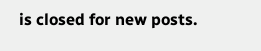is closed for new posts.